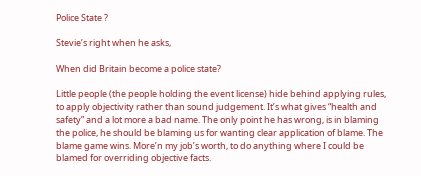Police State ?

Stevie’s right when he asks,

When did Britain become a police state?

Little people (the people holding the event license) hide behind applying rules, to apply objectivity rather than sound judgement. It’s what gives “health and safety” and a lot more a bad name. The only point he has wrong, is in blaming the police, he should be blaming us for wanting clear application of blame. The blame game wins. More’n my job’s worth, to do anything where I could be blamed for overriding objective facts.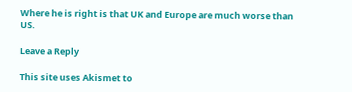Where he is right is that UK and Europe are much worse than US.

Leave a Reply

This site uses Akismet to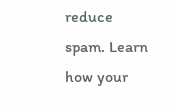reduce spam. Learn how your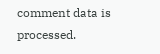comment data is processed.